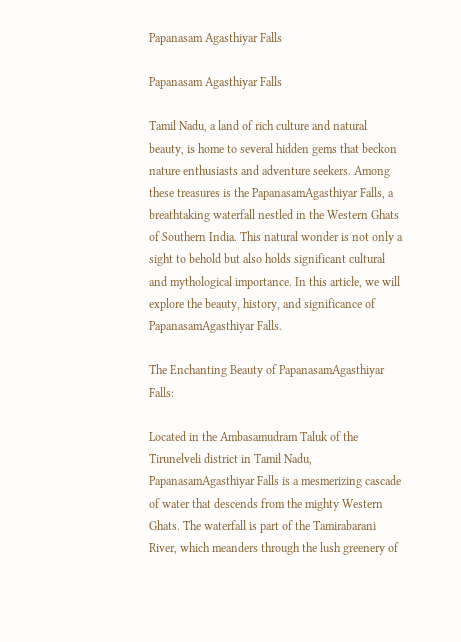Papanasam Agasthiyar Falls

Papanasam Agasthiyar Falls

Tamil Nadu, a land of rich culture and natural beauty, is home to several hidden gems that beckon nature enthusiasts and adventure seekers. Among these treasures is the PapanasamAgasthiyar Falls, a breathtaking waterfall nestled in the Western Ghats of Southern India. This natural wonder is not only a sight to behold but also holds significant cultural and mythological importance. In this article, we will explore the beauty, history, and significance of PapanasamAgasthiyar Falls.

The Enchanting Beauty of PapanasamAgasthiyar Falls:

Located in the Ambasamudram Taluk of the Tirunelveli district in Tamil Nadu, PapanasamAgasthiyar Falls is a mesmerizing cascade of water that descends from the mighty Western Ghats. The waterfall is part of the Tamirabarani River, which meanders through the lush greenery of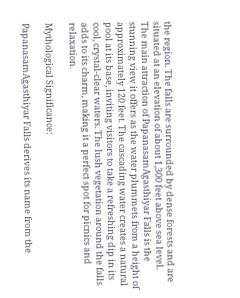the region. The falls are surrounded by dense forests and are situated at an elevation of about 1,300 feet above sea level.
The main attraction of PapanasamAgasthiyar Falls is the stunning view it offers as the water plummets from a height of approximately 120 feet. The cascading water creates a natural pool at its base, inviting visitors to take a refreshing dip in its cool, crystal-clear waters. The lush vegetation around the falls adds to its charm, making it a perfect spot for picnics and relaxation.

Mythological Significance:

PapanasamAgasthiyar Falls derives its name from the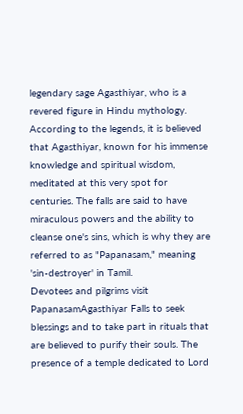legendary sage Agasthiyar, who is a revered figure in Hindu mythology. According to the legends, it is believed that Agasthiyar, known for his immense knowledge and spiritual wisdom, meditated at this very spot for centuries. The falls are said to have miraculous powers and the ability to cleanse one's sins, which is why they are referred to as "Papanasam," meaning 'sin-destroyer' in Tamil.
Devotees and pilgrims visit PapanasamAgasthiyar Falls to seek blessings and to take part in rituals that are believed to purify their souls. The presence of a temple dedicated to Lord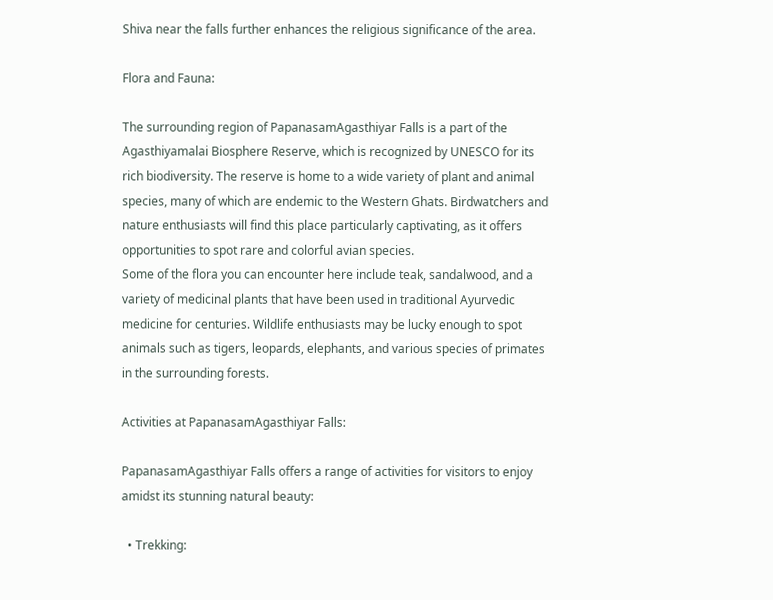Shiva near the falls further enhances the religious significance of the area.

Flora and Fauna:

The surrounding region of PapanasamAgasthiyar Falls is a part of the Agasthiyamalai Biosphere Reserve, which is recognized by UNESCO for its rich biodiversity. The reserve is home to a wide variety of plant and animal species, many of which are endemic to the Western Ghats. Birdwatchers and nature enthusiasts will find this place particularly captivating, as it offers opportunities to spot rare and colorful avian species.
Some of the flora you can encounter here include teak, sandalwood, and a variety of medicinal plants that have been used in traditional Ayurvedic medicine for centuries. Wildlife enthusiasts may be lucky enough to spot animals such as tigers, leopards, elephants, and various species of primates in the surrounding forests.

Activities at PapanasamAgasthiyar Falls:

PapanasamAgasthiyar Falls offers a range of activities for visitors to enjoy amidst its stunning natural beauty:

  • Trekking: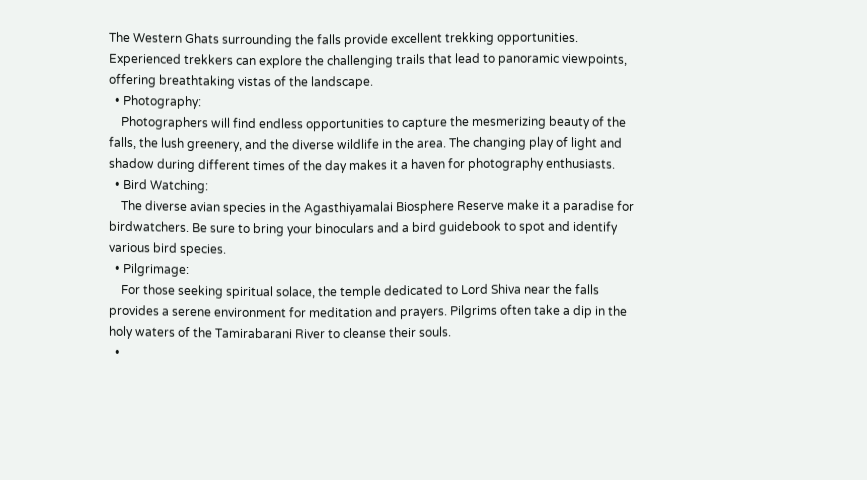The Western Ghats surrounding the falls provide excellent trekking opportunities. Experienced trekkers can explore the challenging trails that lead to panoramic viewpoints, offering breathtaking vistas of the landscape.
  • Photography:
    Photographers will find endless opportunities to capture the mesmerizing beauty of the falls, the lush greenery, and the diverse wildlife in the area. The changing play of light and shadow during different times of the day makes it a haven for photography enthusiasts.
  • Bird Watching:
    The diverse avian species in the Agasthiyamalai Biosphere Reserve make it a paradise for birdwatchers. Be sure to bring your binoculars and a bird guidebook to spot and identify various bird species.
  • Pilgrimage:
    For those seeking spiritual solace, the temple dedicated to Lord Shiva near the falls provides a serene environment for meditation and prayers. Pilgrims often take a dip in the holy waters of the Tamirabarani River to cleanse their souls.
  •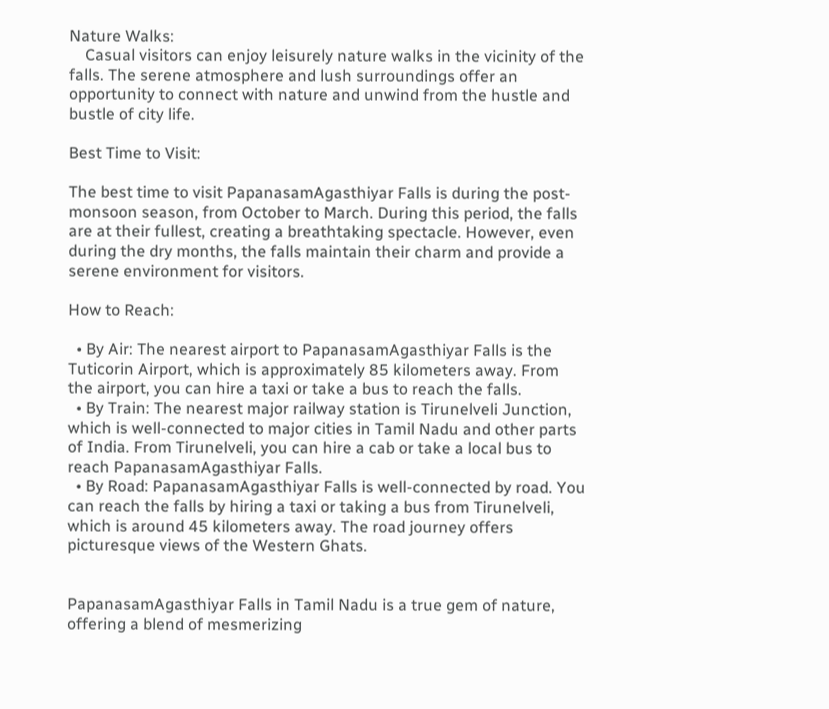Nature Walks:
    Casual visitors can enjoy leisurely nature walks in the vicinity of the falls. The serene atmosphere and lush surroundings offer an opportunity to connect with nature and unwind from the hustle and bustle of city life.

Best Time to Visit:

The best time to visit PapanasamAgasthiyar Falls is during the post-monsoon season, from October to March. During this period, the falls are at their fullest, creating a breathtaking spectacle. However, even during the dry months, the falls maintain their charm and provide a serene environment for visitors.

How to Reach:

  • By Air: The nearest airport to PapanasamAgasthiyar Falls is the Tuticorin Airport, which is approximately 85 kilometers away. From the airport, you can hire a taxi or take a bus to reach the falls.
  • By Train: The nearest major railway station is Tirunelveli Junction, which is well-connected to major cities in Tamil Nadu and other parts of India. From Tirunelveli, you can hire a cab or take a local bus to reach PapanasamAgasthiyar Falls.
  • By Road: PapanasamAgasthiyar Falls is well-connected by road. You can reach the falls by hiring a taxi or taking a bus from Tirunelveli, which is around 45 kilometers away. The road journey offers picturesque views of the Western Ghats.


PapanasamAgasthiyar Falls in Tamil Nadu is a true gem of nature, offering a blend of mesmerizing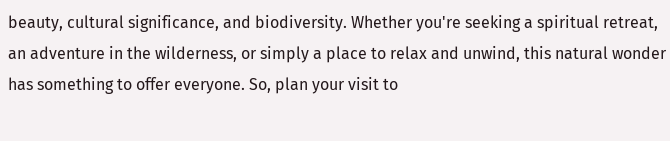beauty, cultural significance, and biodiversity. Whether you're seeking a spiritual retreat, an adventure in the wilderness, or simply a place to relax and unwind, this natural wonder has something to offer everyone. So, plan your visit to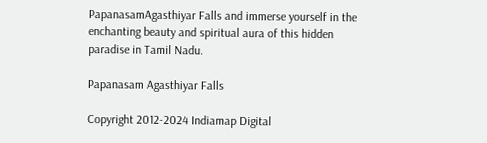PapanasamAgasthiyar Falls and immerse yourself in the enchanting beauty and spiritual aura of this hidden paradise in Tamil Nadu.

Papanasam Agasthiyar Falls

Copyright 2012-2024 Indiamap Digital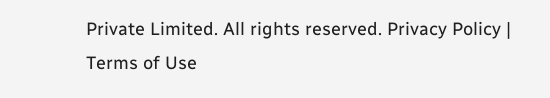Private Limited. All rights reserved. Privacy Policy | Terms of Use